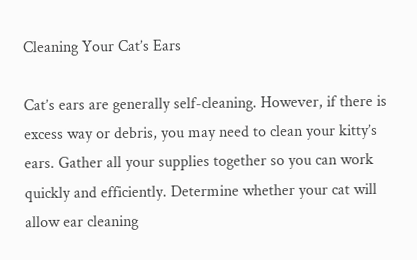Cleaning Your Cat’s Ears

Cat’s ears are generally self-cleaning. However, if there is excess way or debris, you may need to clean your kitty’s ears. Gather all your supplies together so you can work quickly and efficiently. Determine whether your cat will allow ear cleaning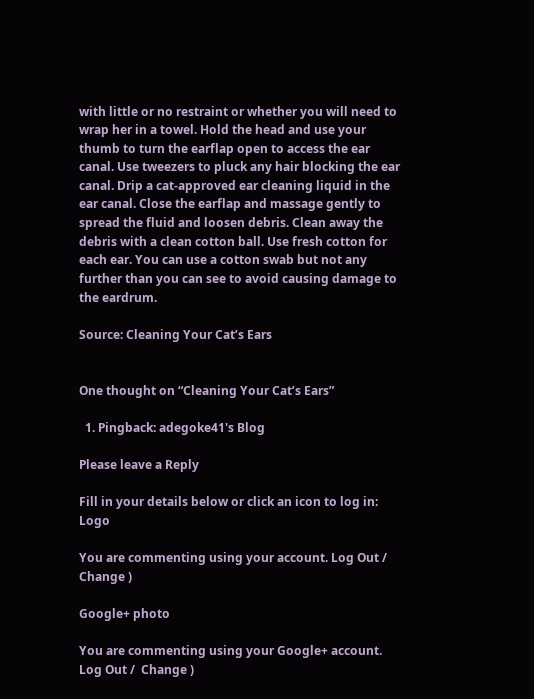with little or no restraint or whether you will need to wrap her in a towel. Hold the head and use your thumb to turn the earflap open to access the ear canal. Use tweezers to pluck any hair blocking the ear canal. Drip a cat-approved ear cleaning liquid in the ear canal. Close the earflap and massage gently to spread the fluid and loosen debris. Clean away the debris with a clean cotton ball. Use fresh cotton for each ear. You can use a cotton swab but not any further than you can see to avoid causing damage to the eardrum.

Source: Cleaning Your Cat’s Ears


One thought on “Cleaning Your Cat’s Ears”

  1. Pingback: adegoke41's Blog

Please leave a Reply

Fill in your details below or click an icon to log in: Logo

You are commenting using your account. Log Out /  Change )

Google+ photo

You are commenting using your Google+ account. Log Out /  Change )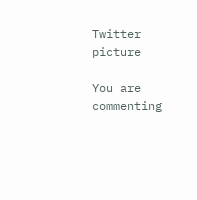Twitter picture

You are commenting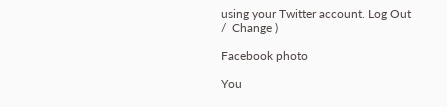using your Twitter account. Log Out /  Change )

Facebook photo

You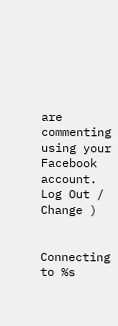are commenting using your Facebook account. Log Out /  Change )


Connecting to %s